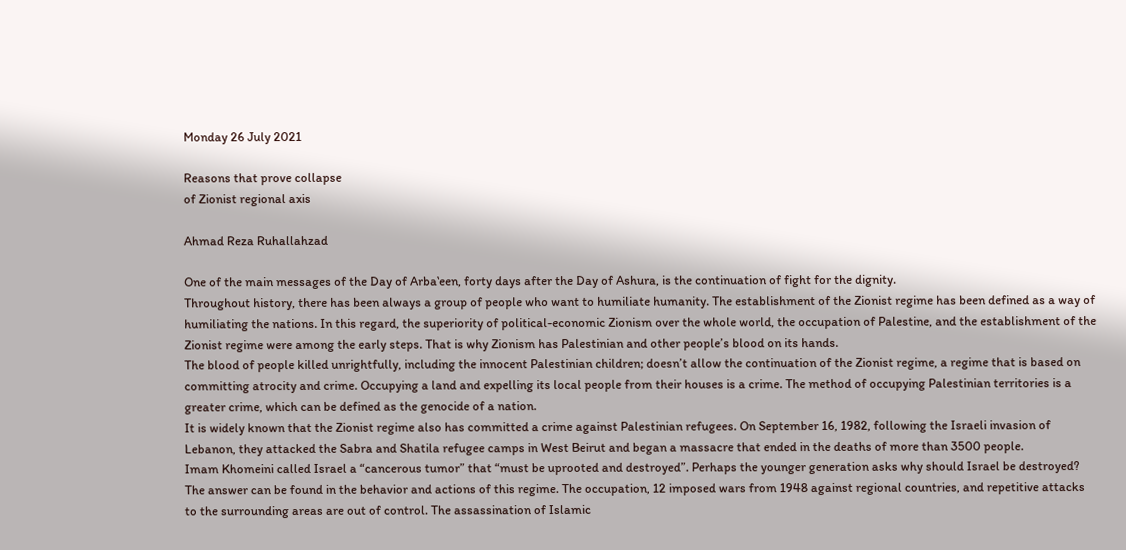Monday 26 July 2021

Reasons that prove collapse
of Zionist regional axis

Ahmad Reza Ruhallahzad

One of the main messages of the Day of Arbaʽeen, forty days after the Day of Ashura, is the continuation of fight for the dignity.
Throughout history, there has been always a group of people who want to humiliate humanity. The establishment of the Zionist regime has been defined as a way of humiliating the nations. In this regard, the superiority of political-economic Zionism over the whole world, the occupation of Palestine, and the establishment of the Zionist regime were among the early steps. That is why Zionism has Palestinian and other people’s blood on its hands.
The blood of people killed unrightfully, including the innocent Palestinian children; doesn’t allow the continuation of the Zionist regime, a regime that is based on committing atrocity and crime. Occupying a land and expelling its local people from their houses is a crime. The method of occupying Palestinian territories is a greater crime, which can be defined as the genocide of a nation.
It is widely known that the Zionist regime also has committed a crime against Palestinian refugees. On September 16, 1982, following the Israeli invasion of Lebanon, they attacked the Sabra and Shatila refugee camps in West Beirut and began a massacre that ended in the deaths of more than 3500 people.
Imam Khomeini called Israel a “cancerous tumor” that “must be uprooted and destroyed”. Perhaps the younger generation asks why should Israel be destroyed? The answer can be found in the behavior and actions of this regime. The occupation, 12 imposed wars from 1948 against regional countries, and repetitive attacks to the surrounding areas are out of control. The assassination of Islamic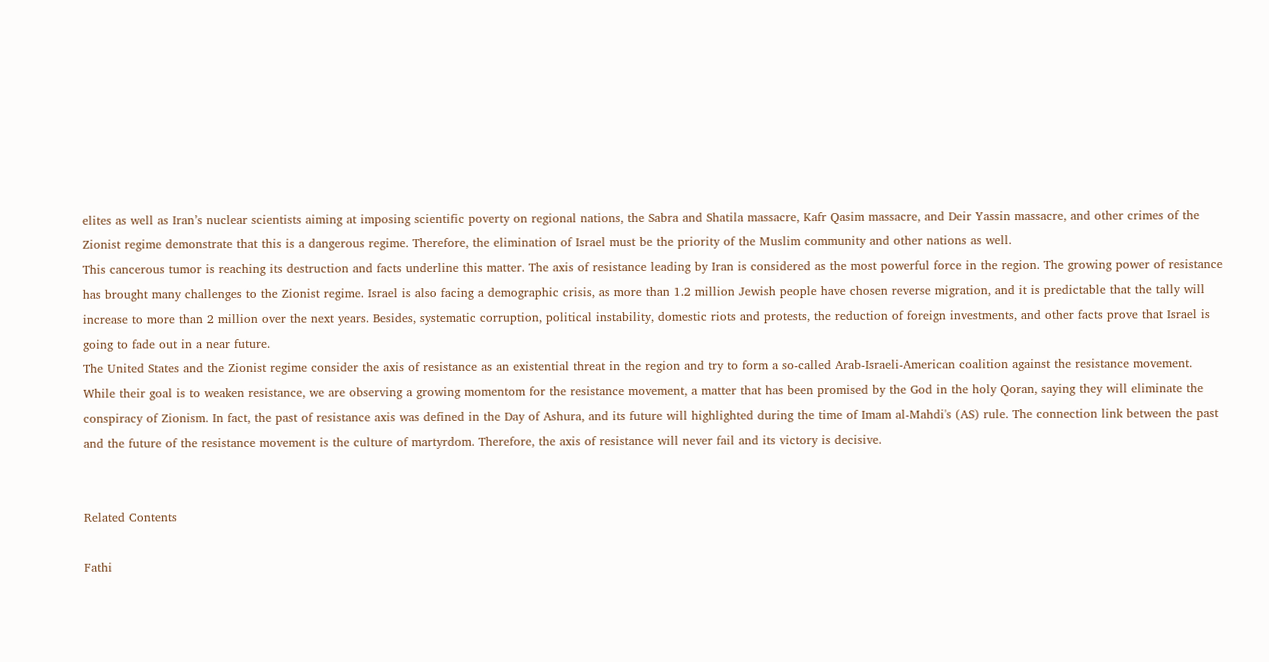elites as well as Iran’s nuclear scientists aiming at imposing scientific poverty on regional nations, the Sabra and Shatila massacre, Kafr Qasim massacre, and Deir Yassin massacre, and other crimes of the Zionist regime demonstrate that this is a dangerous regime. Therefore, the elimination of Israel must be the priority of the Muslim community and other nations as well.
This cancerous tumor is reaching its destruction and facts underline this matter. The axis of resistance leading by Iran is considered as the most powerful force in the region. The growing power of resistance has brought many challenges to the Zionist regime. Israel is also facing a demographic crisis, as more than 1.2 million Jewish people have chosen reverse migration, and it is predictable that the tally will increase to more than 2 million over the next years. Besides, systematic corruption, political instability, domestic riots and protests, the reduction of foreign investments, and other facts prove that Israel is going to fade out in a near future.
The United States and the Zionist regime consider the axis of resistance as an existential threat in the region and try to form a so-called Arab-Israeli-American coalition against the resistance movement. While their goal is to weaken resistance, we are observing a growing momentom for the resistance movement, a matter that has been promised by the God in the holy Qoran, saying they will eliminate the conspiracy of Zionism. In fact, the past of resistance axis was defined in the Day of Ashura, and its future will highlighted during the time of Imam al-Mahdi's (AS) rule. The connection link between the past and the future of the resistance movement is the culture of martyrdom. Therefore, the axis of resistance will never fail and its victory is decisive.


Related Contents

Fathi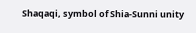Shaqaqi, symbol of Shia-Sunni unity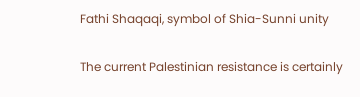Fathi Shaqaqi, symbol of Shia-Sunni unity

The current Palestinian resistance is certainly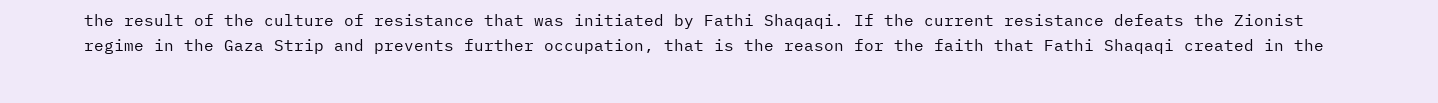the result of the culture of resistance that was initiated by Fathi Shaqaqi. If the current resistance defeats the Zionist regime in the Gaza Strip and prevents further occupation, that is the reason for the faith that Fathi Shaqaqi created in the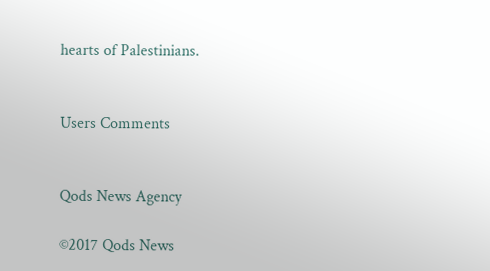hearts of Palestinians.


Users Comments


Qods News Agency

©2017 Qods News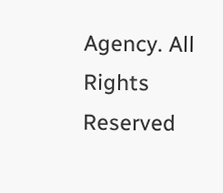Agency. All Rights Reserved